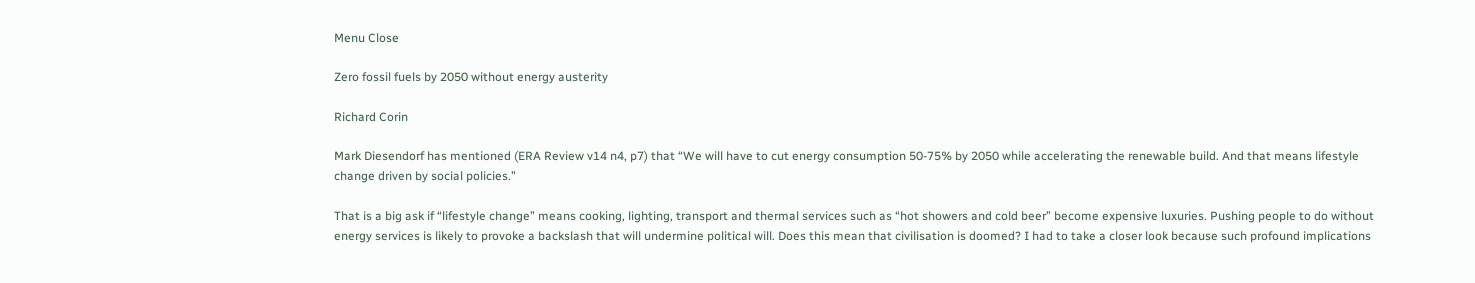Menu Close

Zero fossil fuels by 2050 without energy austerity

Richard Corin

Mark Diesendorf has mentioned (ERA Review v14 n4, p7) that “We will have to cut energy consumption 50-75% by 2050 while accelerating the renewable build. And that means lifestyle change driven by social policies.”

That is a big ask if “lifestyle change” means cooking, lighting, transport and thermal services such as “hot showers and cold beer” become expensive luxuries. Pushing people to do without energy services is likely to provoke a backslash that will undermine political will. Does this mean that civilisation is doomed? I had to take a closer look because such profound implications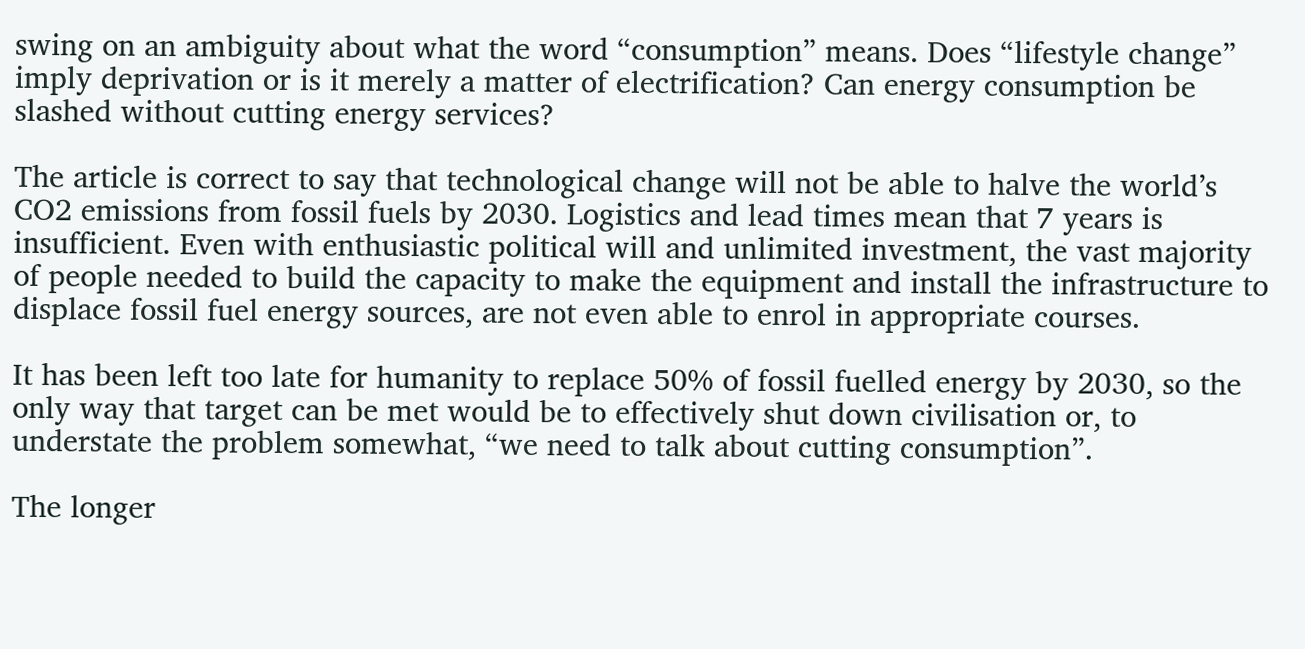swing on an ambiguity about what the word “consumption” means. Does “lifestyle change” imply deprivation or is it merely a matter of electrification? Can energy consumption be slashed without cutting energy services?

The article is correct to say that technological change will not be able to halve the world’s CO2 emissions from fossil fuels by 2030. Logistics and lead times mean that 7 years is insufficient. Even with enthusiastic political will and unlimited investment, the vast majority of people needed to build the capacity to make the equipment and install the infrastructure to displace fossil fuel energy sources, are not even able to enrol in appropriate courses.

It has been left too late for humanity to replace 50% of fossil fuelled energy by 2030, so the only way that target can be met would be to effectively shut down civilisation or, to understate the problem somewhat, “we need to talk about cutting consumption”.

The longer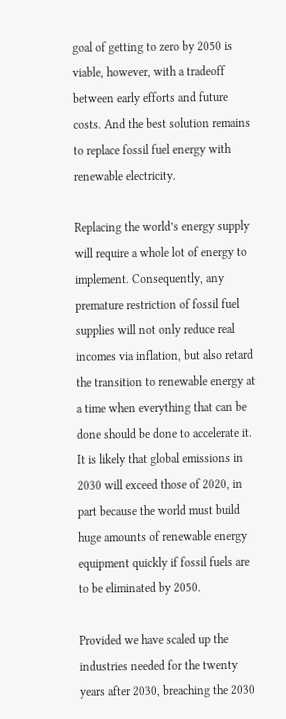goal of getting to zero by 2050 is viable, however, with a tradeoff between early efforts and future costs. And the best solution remains to replace fossil fuel energy with renewable electricity.

Replacing the world’s energy supply will require a whole lot of energy to implement. Consequently, any premature restriction of fossil fuel supplies will not only reduce real incomes via inflation, but also retard the transition to renewable energy at a time when everything that can be done should be done to accelerate it. It is likely that global emissions in 2030 will exceed those of 2020, in part because the world must build huge amounts of renewable energy equipment quickly if fossil fuels are to be eliminated by 2050.

Provided we have scaled up the industries needed for the twenty years after 2030, breaching the 2030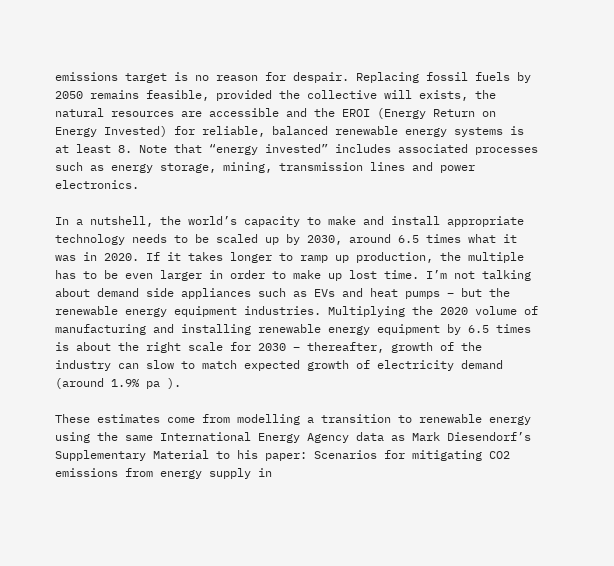emissions target is no reason for despair. Replacing fossil fuels by 2050 remains feasible, provided the collective will exists, the natural resources are accessible and the EROI (Energy Return on Energy Invested) for reliable, balanced renewable energy systems is at least 8. Note that “energy invested” includes associated processes such as energy storage, mining, transmission lines and power electronics.

In a nutshell, the world’s capacity to make and install appropriate technology needs to be scaled up by 2030, around 6.5 times what it was in 2020. If it takes longer to ramp up production, the multiple has to be even larger in order to make up lost time. I’m not talking about demand side appliances such as EVs and heat pumps – but the renewable energy equipment industries. Multiplying the 2020 volume of manufacturing and installing renewable energy equipment by 6.5 times is about the right scale for 2030 – thereafter, growth of the industry can slow to match expected growth of electricity demand (around 1.9% pa ).

These estimates come from modelling a transition to renewable energy using the same International Energy Agency data as Mark Diesendorf’s Supplementary Material to his paper: Scenarios for mitigating CO2 emissions from energy supply in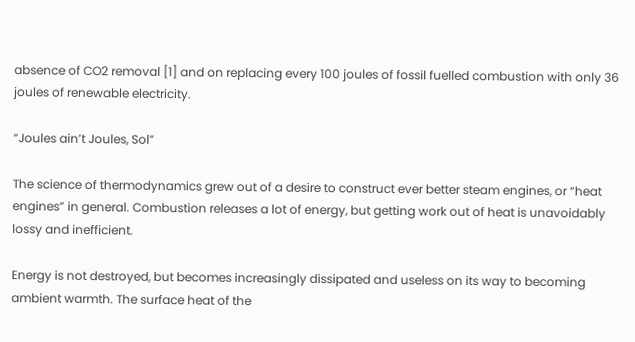absence of CO2 removal [1] and on replacing every 100 joules of fossil fuelled combustion with only 36 joules of renewable electricity.

“Joules ain’t Joules, Sol”

The science of thermodynamics grew out of a desire to construct ever better steam engines, or “heat engines” in general. Combustion releases a lot of energy, but getting work out of heat is unavoidably lossy and inefficient.

Energy is not destroyed, but becomes increasingly dissipated and useless on its way to becoming ambient warmth. The surface heat of the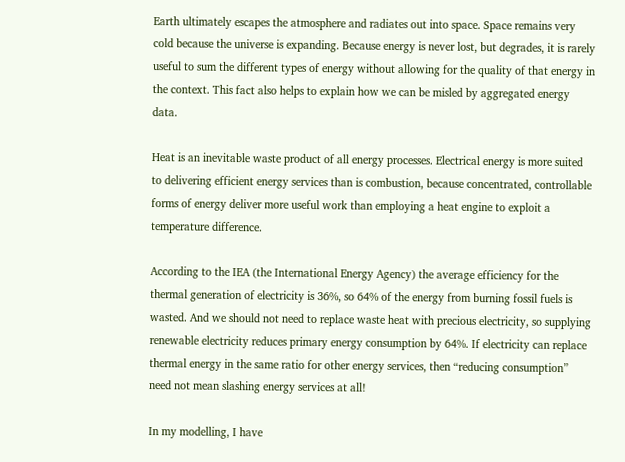Earth ultimately escapes the atmosphere and radiates out into space. Space remains very cold because the universe is expanding. Because energy is never lost, but degrades, it is rarely useful to sum the different types of energy without allowing for the quality of that energy in the context. This fact also helps to explain how we can be misled by aggregated energy data.

Heat is an inevitable waste product of all energy processes. Electrical energy is more suited to delivering efficient energy services than is combustion, because concentrated, controllable forms of energy deliver more useful work than employing a heat engine to exploit a temperature difference.

According to the IEA (the International Energy Agency) the average efficiency for the thermal generation of electricity is 36%, so 64% of the energy from burning fossil fuels is wasted. And we should not need to replace waste heat with precious electricity, so supplying renewable electricity reduces primary energy consumption by 64%. If electricity can replace thermal energy in the same ratio for other energy services, then “reducing consumption” need not mean slashing energy services at all!

In my modelling, I have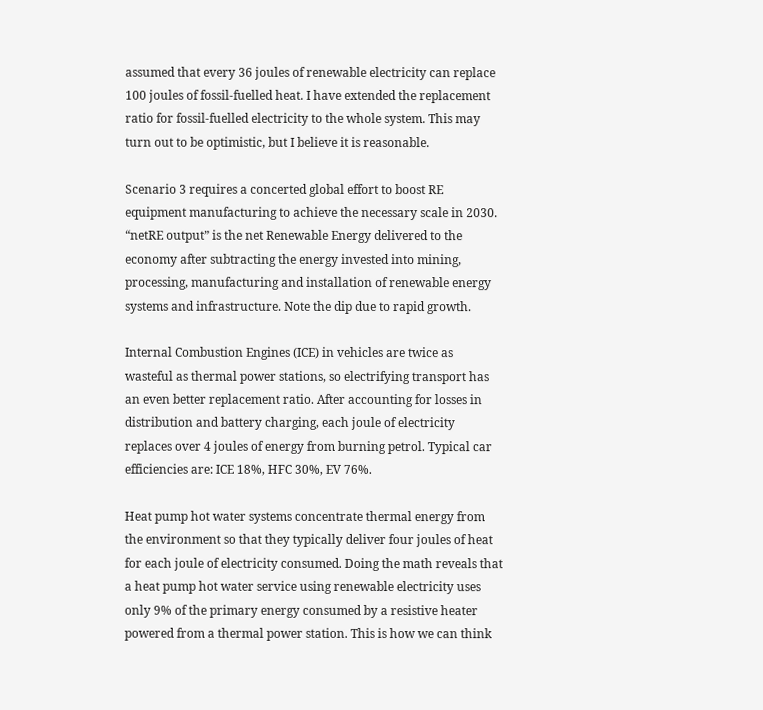assumed that every 36 joules of renewable electricity can replace 100 joules of fossil-fuelled heat. I have extended the replacement ratio for fossil-fuelled electricity to the whole system. This may turn out to be optimistic, but I believe it is reasonable.

Scenario 3 requires a concerted global effort to boost RE equipment manufacturing to achieve the necessary scale in 2030. “netRE output” is the net Renewable Energy delivered to the economy after subtracting the energy invested into mining, processing, manufacturing and installation of renewable energy systems and infrastructure. Note the dip due to rapid growth.

Internal Combustion Engines (ICE) in vehicles are twice as wasteful as thermal power stations, so electrifying transport has an even better replacement ratio. After accounting for losses in distribution and battery charging, each joule of electricity replaces over 4 joules of energy from burning petrol. Typical car efficiencies are: ICE 18%, HFC 30%, EV 76%.

Heat pump hot water systems concentrate thermal energy from the environment so that they typically deliver four joules of heat for each joule of electricity consumed. Doing the math reveals that a heat pump hot water service using renewable electricity uses only 9% of the primary energy consumed by a resistive heater powered from a thermal power station. This is how we can think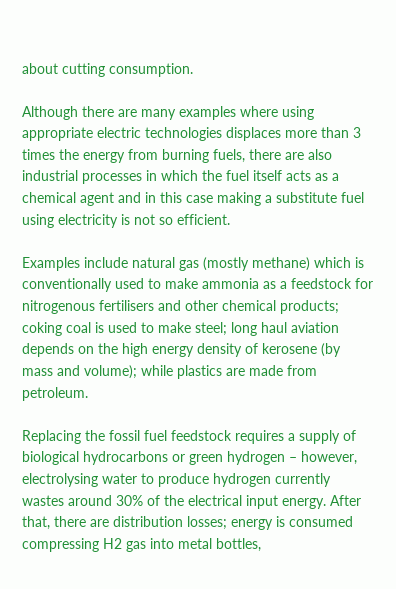about cutting consumption.

Although there are many examples where using appropriate electric technologies displaces more than 3 times the energy from burning fuels, there are also industrial processes in which the fuel itself acts as a chemical agent and in this case making a substitute fuel using electricity is not so efficient.

Examples include natural gas (mostly methane) which is conventionally used to make ammonia as a feedstock for nitrogenous fertilisers and other chemical products; coking coal is used to make steel; long haul aviation depends on the high energy density of kerosene (by mass and volume); while plastics are made from petroleum.

Replacing the fossil fuel feedstock requires a supply of biological hydrocarbons or green hydrogen – however, electrolysing water to produce hydrogen currently wastes around 30% of the electrical input energy. After that, there are distribution losses; energy is consumed compressing H2 gas into metal bottles,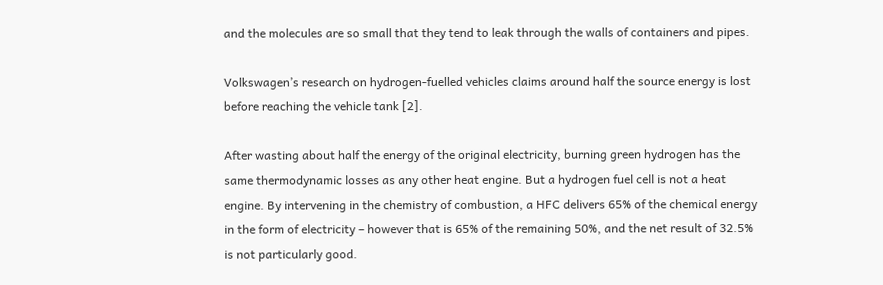and the molecules are so small that they tend to leak through the walls of containers and pipes.

Volkswagen’s research on hydrogen-fuelled vehicles claims around half the source energy is lost before reaching the vehicle tank [2].

After wasting about half the energy of the original electricity, burning green hydrogen has the same thermodynamic losses as any other heat engine. But a hydrogen fuel cell is not a heat engine. By intervening in the chemistry of combustion, a HFC delivers 65% of the chemical energy in the form of electricity – however that is 65% of the remaining 50%, and the net result of 32.5% is not particularly good.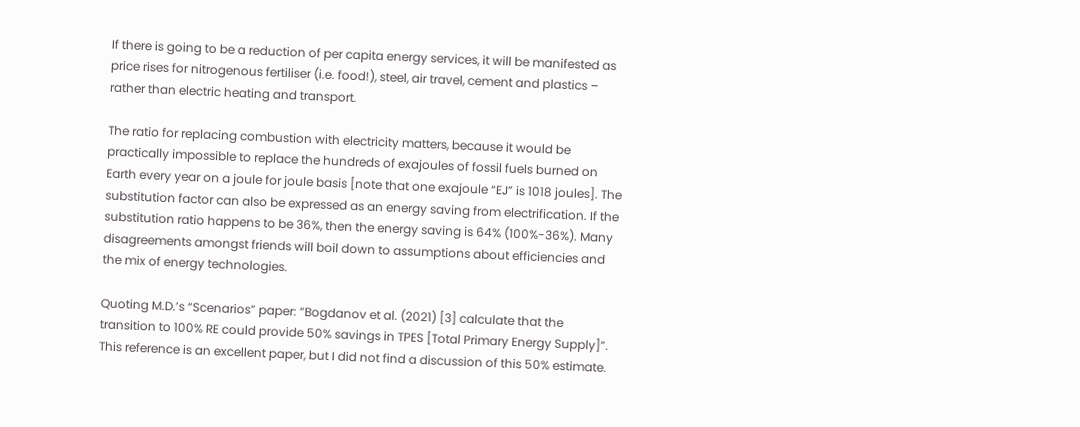If there is going to be a reduction of per capita energy services, it will be manifested as price rises for nitrogenous fertiliser (i.e. food!), steel, air travel, cement and plastics – rather than electric heating and transport.

The ratio for replacing combustion with electricity matters, because it would be practically impossible to replace the hundreds of exajoules of fossil fuels burned on Earth every year on a joule for joule basis [note that one exajoule “EJ” is 1018 joules]. The substitution factor can also be expressed as an energy saving from electrification. If the substitution ratio happens to be 36%, then the energy saving is 64% (100%-36%). Many disagreements amongst friends will boil down to assumptions about efficiencies and the mix of energy technologies.

Quoting M.D.’s “Scenarios” paper: “Bogdanov et al. (2021) [3] calculate that the transition to 100% RE could provide 50% savings in TPES [Total Primary Energy Supply]”. This reference is an excellent paper, but I did not find a discussion of this 50% estimate.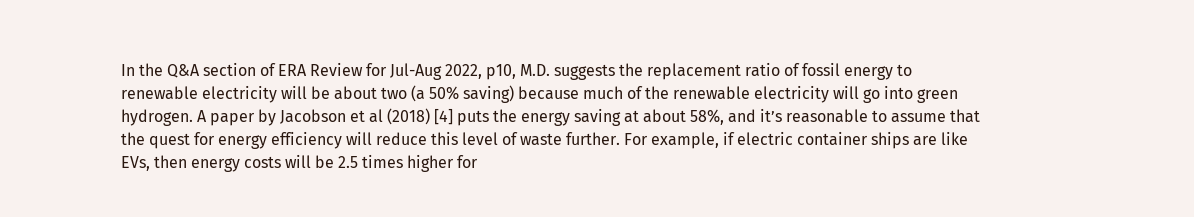In the Q&A section of ERA Review for Jul-Aug 2022, p10, M.D. suggests the replacement ratio of fossil energy to renewable electricity will be about two (a 50% saving) because much of the renewable electricity will go into green hydrogen. A paper by Jacobson et al (2018) [4] puts the energy saving at about 58%, and it’s reasonable to assume that the quest for energy efficiency will reduce this level of waste further. For example, if electric container ships are like EVs, then energy costs will be 2.5 times higher for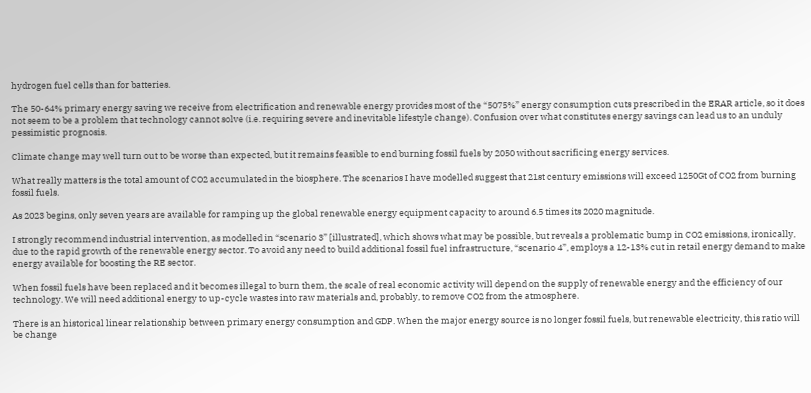hydrogen fuel cells than for batteries.

The 50-64% primary energy saving we receive from electrification and renewable energy provides most of the “5075%” energy consumption cuts prescribed in the ERAR article, so it does not seem to be a problem that technology cannot solve (i.e. requiring severe and inevitable lifestyle change). Confusion over what constitutes energy savings can lead us to an unduly pessimistic prognosis.

Climate change may well turn out to be worse than expected, but it remains feasible to end burning fossil fuels by 2050 without sacrificing energy services.

What really matters is the total amount of CO2 accumulated in the biosphere. The scenarios I have modelled suggest that 21st century emissions will exceed 1250Gt of CO2 from burning fossil fuels.

As 2023 begins, only seven years are available for ramping up the global renewable energy equipment capacity to around 6.5 times its 2020 magnitude.

I strongly recommend industrial intervention, as modelled in “scenario 3” [illustrated], which shows what may be possible, but reveals a problematic bump in CO2 emissions, ironically, due to the rapid growth of the renewable energy sector. To avoid any need to build additional fossil fuel infrastructure, “scenario 4”, employs a 12-13% cut in retail energy demand to make energy available for boosting the RE sector.

When fossil fuels have been replaced and it becomes illegal to burn them, the scale of real economic activity will depend on the supply of renewable energy and the efficiency of our technology. We will need additional energy to up-cycle wastes into raw materials and, probably, to remove CO2 from the atmosphere.

There is an historical linear relationship between primary energy consumption and GDP. When the major energy source is no longer fossil fuels, but renewable electricity, this ratio will be change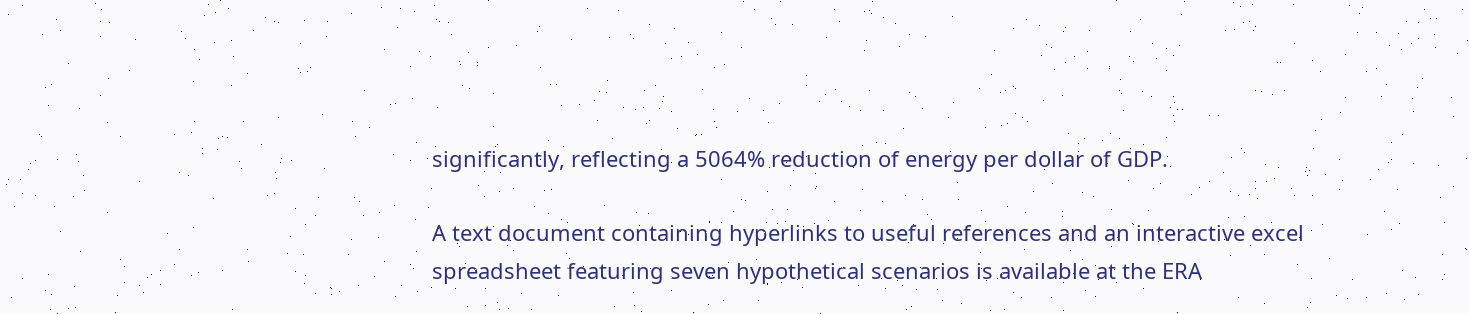significantly, reflecting a 5064% reduction of energy per dollar of GDP.

A text document containing hyperlinks to useful references and an interactive excel spreadsheet featuring seven hypothetical scenarios is available at the ERA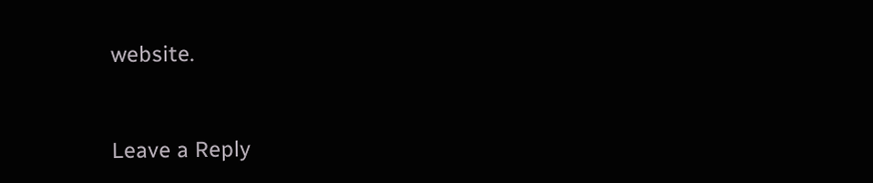website.



Leave a Reply